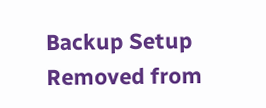Backup Setup Removed from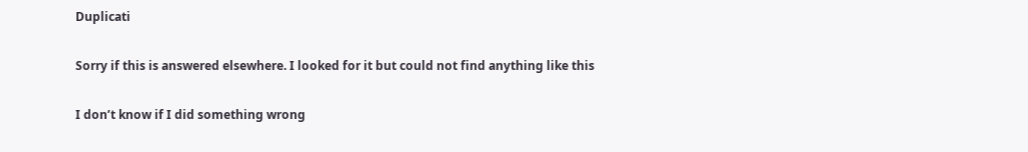Duplicati

Sorry if this is answered elsewhere. I looked for it but could not find anything like this

I don’t know if I did something wrong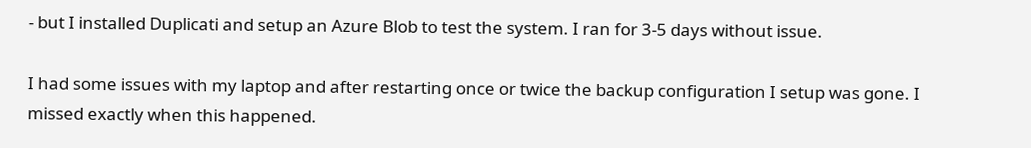- but I installed Duplicati and setup an Azure Blob to test the system. I ran for 3-5 days without issue.

I had some issues with my laptop and after restarting once or twice the backup configuration I setup was gone. I missed exactly when this happened.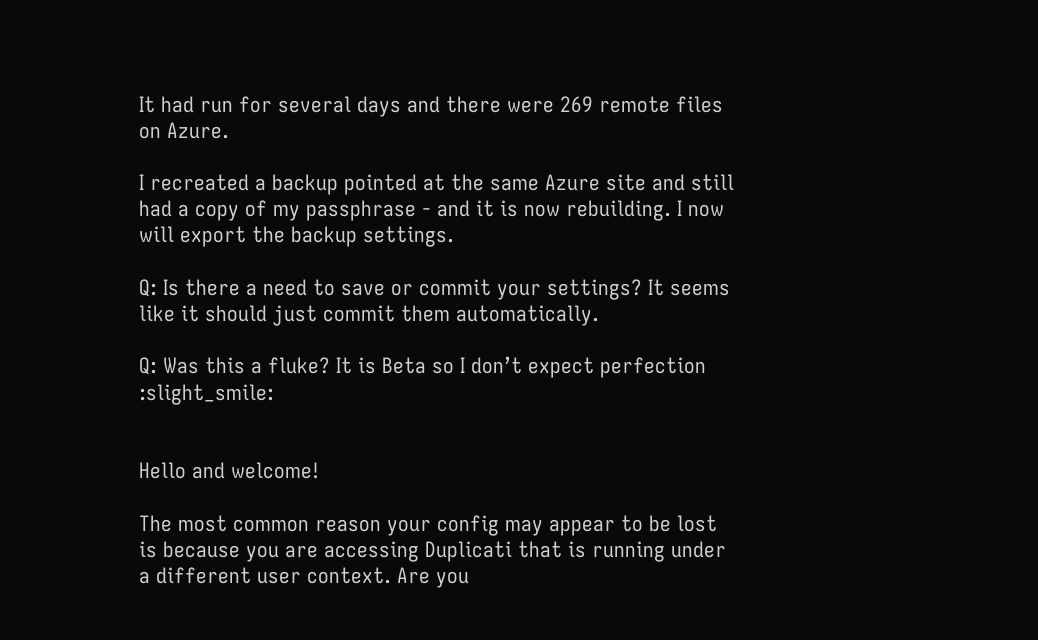It had run for several days and there were 269 remote files on Azure.

I recreated a backup pointed at the same Azure site and still had a copy of my passphrase - and it is now rebuilding. I now will export the backup settings.

Q: Is there a need to save or commit your settings? It seems like it should just commit them automatically.

Q: Was this a fluke? It is Beta so I don’t expect perfection :slight_smile:


Hello and welcome!

The most common reason your config may appear to be lost is because you are accessing Duplicati that is running under a different user context. Are you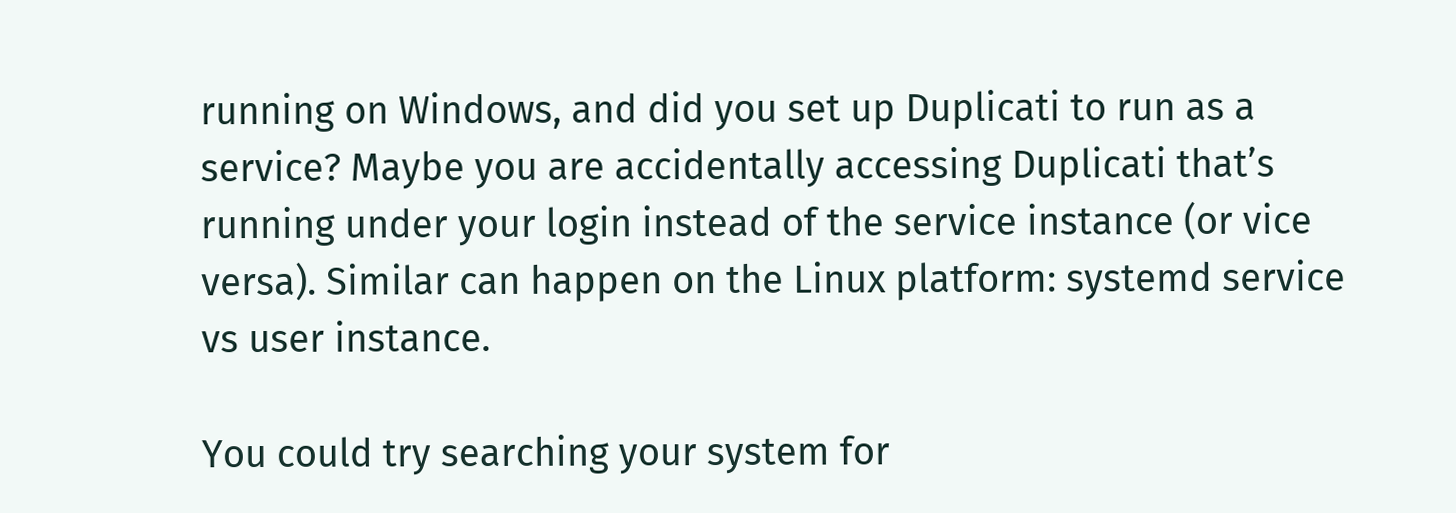running on Windows, and did you set up Duplicati to run as a service? Maybe you are accidentally accessing Duplicati that’s running under your login instead of the service instance (or vice versa). Similar can happen on the Linux platform: systemd service vs user instance.

You could try searching your system for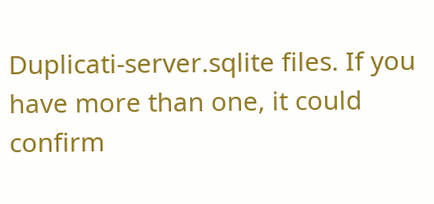Duplicati-server.sqlite files. If you have more than one, it could confirm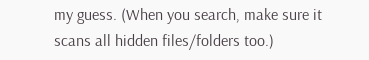my guess. (When you search, make sure it scans all hidden files/folders too.)